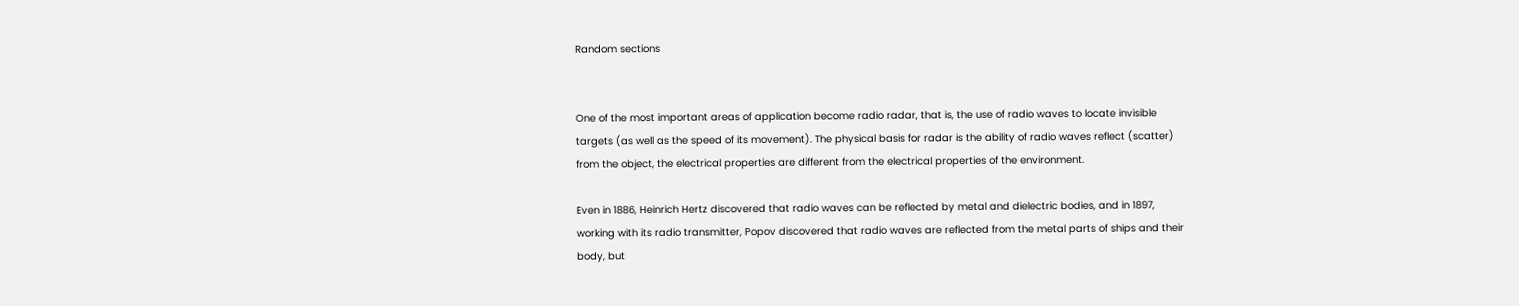Random sections


One of the most important areas of application become radio radar, that is, the use of radio waves to locate invisible targets (as well as the speed of its movement). The physical basis for radar is the ability of radio waves reflect (scatter) from the object, the electrical properties are different from the electrical properties of the environment.

Even in 1886, Heinrich Hertz discovered that radio waves can be reflected by metal and dielectric bodies, and in 1897, working with its radio transmitter, Popov discovered that radio waves are reflected from the metal parts of ships and their body, but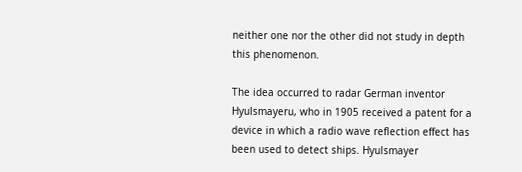neither one nor the other did not study in depth this phenomenon.

The idea occurred to radar German inventor Hyulsmayeru, who in 1905 received a patent for a device in which a radio wave reflection effect has been used to detect ships. Hyulsmayer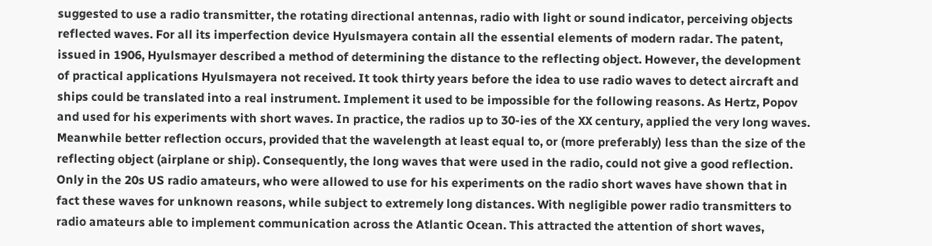suggested to use a radio transmitter, the rotating directional antennas, radio with light or sound indicator, perceiving objects reflected waves. For all its imperfection device Hyulsmayera contain all the essential elements of modern radar. The patent, issued in 1906, Hyulsmayer described a method of determining the distance to the reflecting object. However, the development of practical applications Hyulsmayera not received. It took thirty years before the idea to use radio waves to detect aircraft and ships could be translated into a real instrument. Implement it used to be impossible for the following reasons. As Hertz, Popov and used for his experiments with short waves. In practice, the radios up to 30-ies of the XX century, applied the very long waves. Meanwhile better reflection occurs, provided that the wavelength at least equal to, or (more preferably) less than the size of the reflecting object (airplane or ship). Consequently, the long waves that were used in the radio, could not give a good reflection. Only in the 20s US radio amateurs, who were allowed to use for his experiments on the radio short waves have shown that in fact these waves for unknown reasons, while subject to extremely long distances. With negligible power radio transmitters to radio amateurs able to implement communication across the Atlantic Ocean. This attracted the attention of short waves,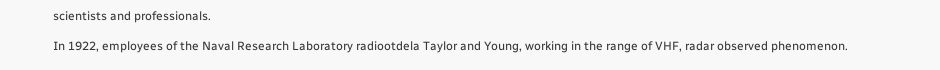scientists and professionals.

In 1922, employees of the Naval Research Laboratory radiootdela Taylor and Young, working in the range of VHF, radar observed phenomenon.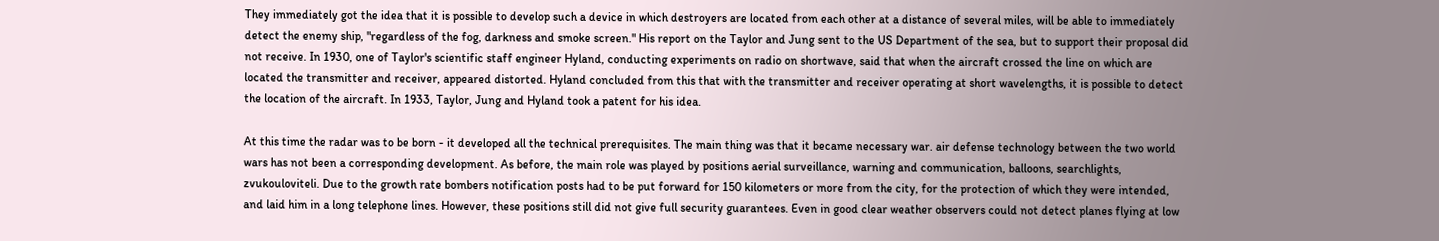They immediately got the idea that it is possible to develop such a device in which destroyers are located from each other at a distance of several miles, will be able to immediately detect the enemy ship, "regardless of the fog, darkness and smoke screen." His report on the Taylor and Jung sent to the US Department of the sea, but to support their proposal did not receive. In 1930, one of Taylor's scientific staff engineer Hyland, conducting experiments on radio on shortwave, said that when the aircraft crossed the line on which are located the transmitter and receiver, appeared distorted. Hyland concluded from this that with the transmitter and receiver operating at short wavelengths, it is possible to detect the location of the aircraft. In 1933, Taylor, Jung and Hyland took a patent for his idea.

At this time the radar was to be born - it developed all the technical prerequisites. The main thing was that it became necessary war. air defense technology between the two world wars has not been a corresponding development. As before, the main role was played by positions aerial surveillance, warning and communication, balloons, searchlights, zvukouloviteli. Due to the growth rate bombers notification posts had to be put forward for 150 kilometers or more from the city, for the protection of which they were intended, and laid him in a long telephone lines. However, these positions still did not give full security guarantees. Even in good clear weather observers could not detect planes flying at low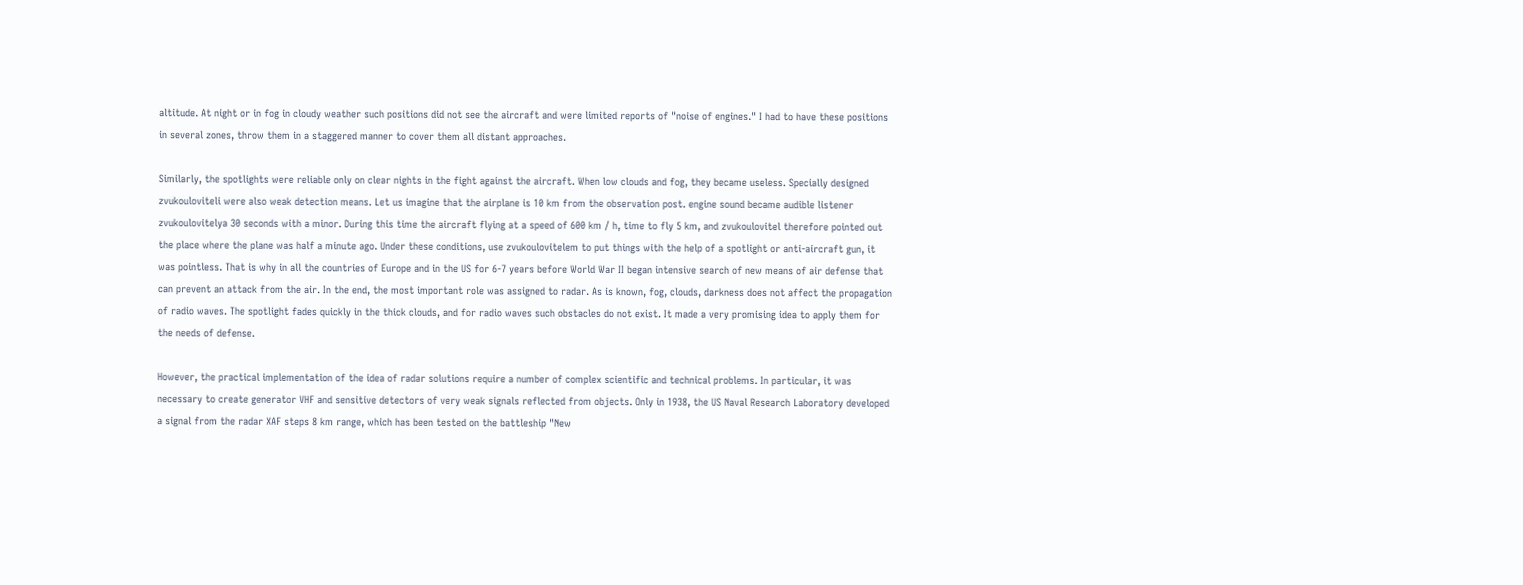altitude. At night or in fog in cloudy weather such positions did not see the aircraft and were limited reports of "noise of engines." I had to have these positions in several zones, throw them in a staggered manner to cover them all distant approaches.

Similarly, the spotlights were reliable only on clear nights in the fight against the aircraft. When low clouds and fog, they became useless. Specially designed zvukouloviteli were also weak detection means. Let us imagine that the airplane is 10 km from the observation post. engine sound became audible listener zvukoulovitelya 30 seconds with a minor. During this time the aircraft flying at a speed of 600 km / h, time to fly 5 km, and zvukoulovitel therefore pointed out the place where the plane was half a minute ago. Under these conditions, use zvukoulovitelem to put things with the help of a spotlight or anti-aircraft gun, it was pointless. That is why in all the countries of Europe and in the US for 6-7 years before World War II began intensive search of new means of air defense that can prevent an attack from the air. In the end, the most important role was assigned to radar. As is known, fog, clouds, darkness does not affect the propagation of radio waves. The spotlight fades quickly in the thick clouds, and for radio waves such obstacles do not exist. It made a very promising idea to apply them for the needs of defense.

However, the practical implementation of the idea of radar solutions require a number of complex scientific and technical problems. In particular, it was necessary to create generator VHF and sensitive detectors of very weak signals reflected from objects. Only in 1938, the US Naval Research Laboratory developed a signal from the radar XAF steps 8 km range, which has been tested on the battleship "New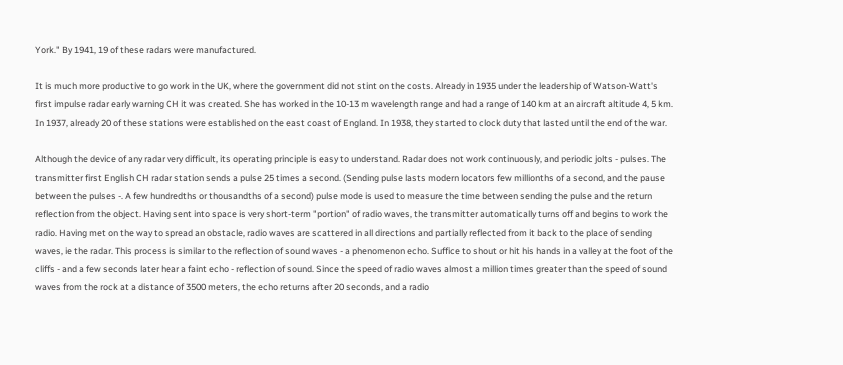York." By 1941, 19 of these radars were manufactured.

It is much more productive to go work in the UK, where the government did not stint on the costs. Already in 1935 under the leadership of Watson-Watt's first impulse radar early warning CH it was created. She has worked in the 10-13 m wavelength range and had a range of 140 km at an aircraft altitude 4, 5 km. In 1937, already 20 of these stations were established on the east coast of England. In 1938, they started to clock duty that lasted until the end of the war.

Although the device of any radar very difficult, its operating principle is easy to understand. Radar does not work continuously, and periodic jolts - pulses. The transmitter first English CH radar station sends a pulse 25 times a second. (Sending pulse lasts modern locators few millionths of a second, and the pause between the pulses -. A few hundredths or thousandths of a second) pulse mode is used to measure the time between sending the pulse and the return reflection from the object. Having sent into space is very short-term "portion" of radio waves, the transmitter automatically turns off and begins to work the radio. Having met on the way to spread an obstacle, radio waves are scattered in all directions and partially reflected from it back to the place of sending waves, ie the radar. This process is similar to the reflection of sound waves - a phenomenon echo. Suffice to shout or hit his hands in a valley at the foot of the cliffs - and a few seconds later hear a faint echo - reflection of sound. Since the speed of radio waves almost a million times greater than the speed of sound waves from the rock at a distance of 3500 meters, the echo returns after 20 seconds, and a radio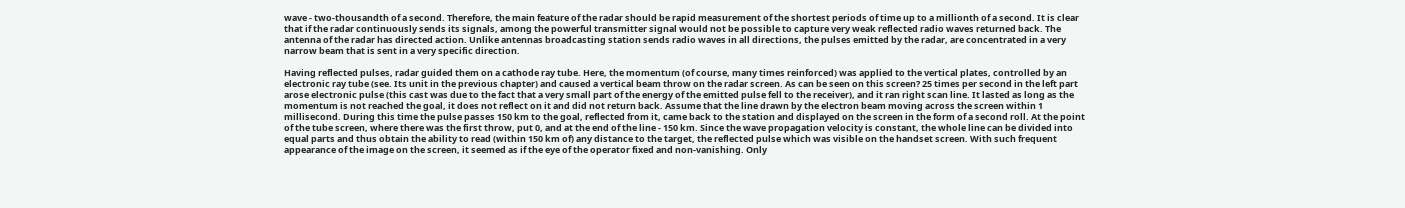wave - two-thousandth of a second. Therefore, the main feature of the radar should be rapid measurement of the shortest periods of time up to a millionth of a second. It is clear that if the radar continuously sends its signals, among the powerful transmitter signal would not be possible to capture very weak reflected radio waves returned back. The antenna of the radar has directed action. Unlike antennas broadcasting station sends radio waves in all directions, the pulses emitted by the radar, are concentrated in a very narrow beam that is sent in a very specific direction.

Having reflected pulses, radar guided them on a cathode ray tube. Here, the momentum (of course, many times reinforced) was applied to the vertical plates, controlled by an electronic ray tube (see. Its unit in the previous chapter) and caused a vertical beam throw on the radar screen. As can be seen on this screen? 25 times per second in the left part arose electronic pulse (this cast was due to the fact that a very small part of the energy of the emitted pulse fell to the receiver), and it ran right scan line. It lasted as long as the momentum is not reached the goal, it does not reflect on it and did not return back. Assume that the line drawn by the electron beam moving across the screen within 1 millisecond. During this time the pulse passes 150 km to the goal, reflected from it, came back to the station and displayed on the screen in the form of a second roll. At the point of the tube screen, where there was the first throw, put 0, and at the end of the line - 150 km. Since the wave propagation velocity is constant, the whole line can be divided into equal parts and thus obtain the ability to read (within 150 km of) any distance to the target, the reflected pulse which was visible on the handset screen. With such frequent appearance of the image on the screen, it seemed as if the eye of the operator fixed and non-vanishing. Only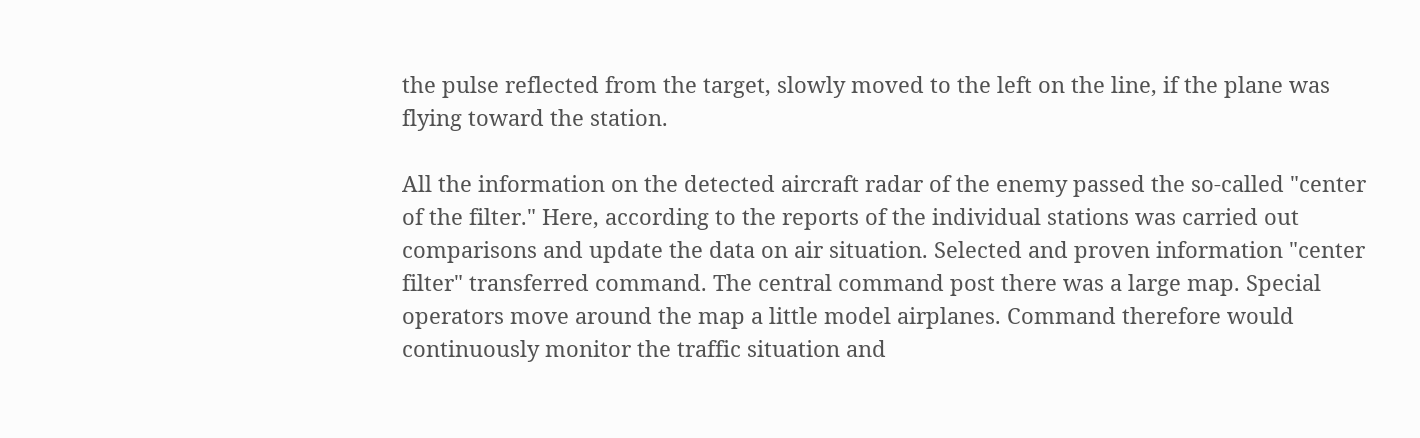the pulse reflected from the target, slowly moved to the left on the line, if the plane was flying toward the station.

All the information on the detected aircraft radar of the enemy passed the so-called "center of the filter." Here, according to the reports of the individual stations was carried out comparisons and update the data on air situation. Selected and proven information "center filter" transferred command. The central command post there was a large map. Special operators move around the map a little model airplanes. Command therefore would continuously monitor the traffic situation and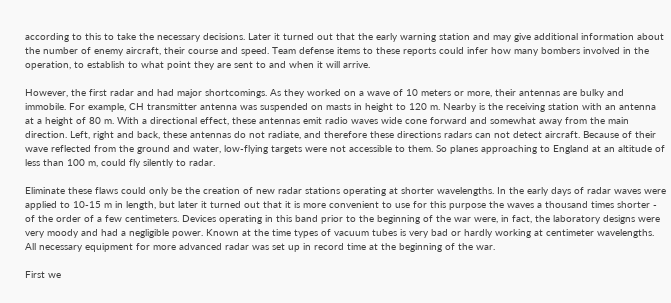according to this to take the necessary decisions. Later it turned out that the early warning station and may give additional information about the number of enemy aircraft, their course and speed. Team defense items to these reports could infer how many bombers involved in the operation, to establish to what point they are sent to and when it will arrive.

However, the first radar and had major shortcomings. As they worked on a wave of 10 meters or more, their antennas are bulky and immobile. For example, CH transmitter antenna was suspended on masts in height to 120 m. Nearby is the receiving station with an antenna at a height of 80 m. With a directional effect, these antennas emit radio waves wide cone forward and somewhat away from the main direction. Left, right and back, these antennas do not radiate, and therefore these directions radars can not detect aircraft. Because of their wave reflected from the ground and water, low-flying targets were not accessible to them. So planes approaching to England at an altitude of less than 100 m, could fly silently to radar.

Eliminate these flaws could only be the creation of new radar stations operating at shorter wavelengths. In the early days of radar waves were applied to 10-15 m in length, but later it turned out that it is more convenient to use for this purpose the waves a thousand times shorter - of the order of a few centimeters. Devices operating in this band prior to the beginning of the war were, in fact, the laboratory designs were very moody and had a negligible power. Known at the time types of vacuum tubes is very bad or hardly working at centimeter wavelengths. All necessary equipment for more advanced radar was set up in record time at the beginning of the war.

First we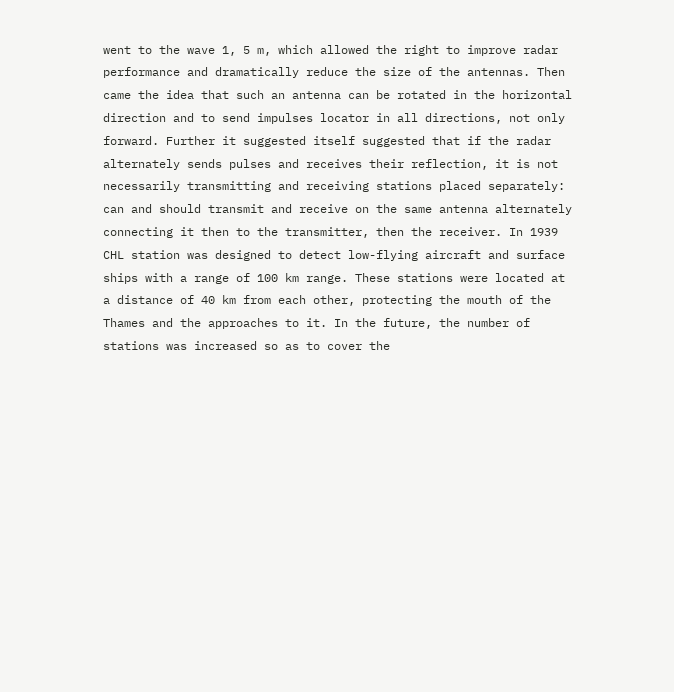went to the wave 1, 5 m, which allowed the right to improve radar performance and dramatically reduce the size of the antennas. Then came the idea that such an antenna can be rotated in the horizontal direction and to send impulses locator in all directions, not only forward. Further it suggested itself suggested that if the radar alternately sends pulses and receives their reflection, it is not necessarily transmitting and receiving stations placed separately: can and should transmit and receive on the same antenna alternately connecting it then to the transmitter, then the receiver. In 1939 CHL station was designed to detect low-flying aircraft and surface ships with a range of 100 km range. These stations were located at a distance of 40 km from each other, protecting the mouth of the Thames and the approaches to it. In the future, the number of stations was increased so as to cover the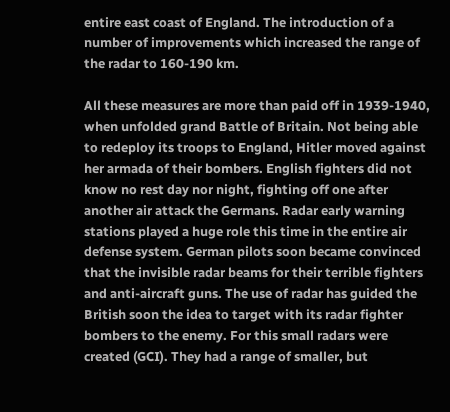entire east coast of England. The introduction of a number of improvements which increased the range of the radar to 160-190 km.

All these measures are more than paid off in 1939-1940, when unfolded grand Battle of Britain. Not being able to redeploy its troops to England, Hitler moved against her armada of their bombers. English fighters did not know no rest day nor night, fighting off one after another air attack the Germans. Radar early warning stations played a huge role this time in the entire air defense system. German pilots soon became convinced that the invisible radar beams for their terrible fighters and anti-aircraft guns. The use of radar has guided the British soon the idea to target with its radar fighter bombers to the enemy. For this small radars were created (GCI). They had a range of smaller, but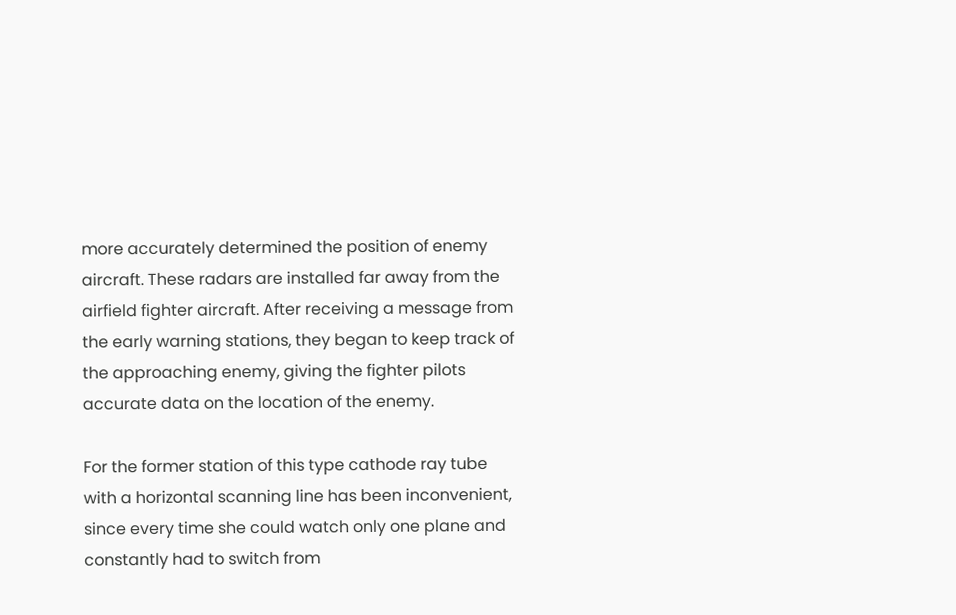more accurately determined the position of enemy aircraft. These radars are installed far away from the airfield fighter aircraft. After receiving a message from the early warning stations, they began to keep track of the approaching enemy, giving the fighter pilots accurate data on the location of the enemy.

For the former station of this type cathode ray tube with a horizontal scanning line has been inconvenient, since every time she could watch only one plane and constantly had to switch from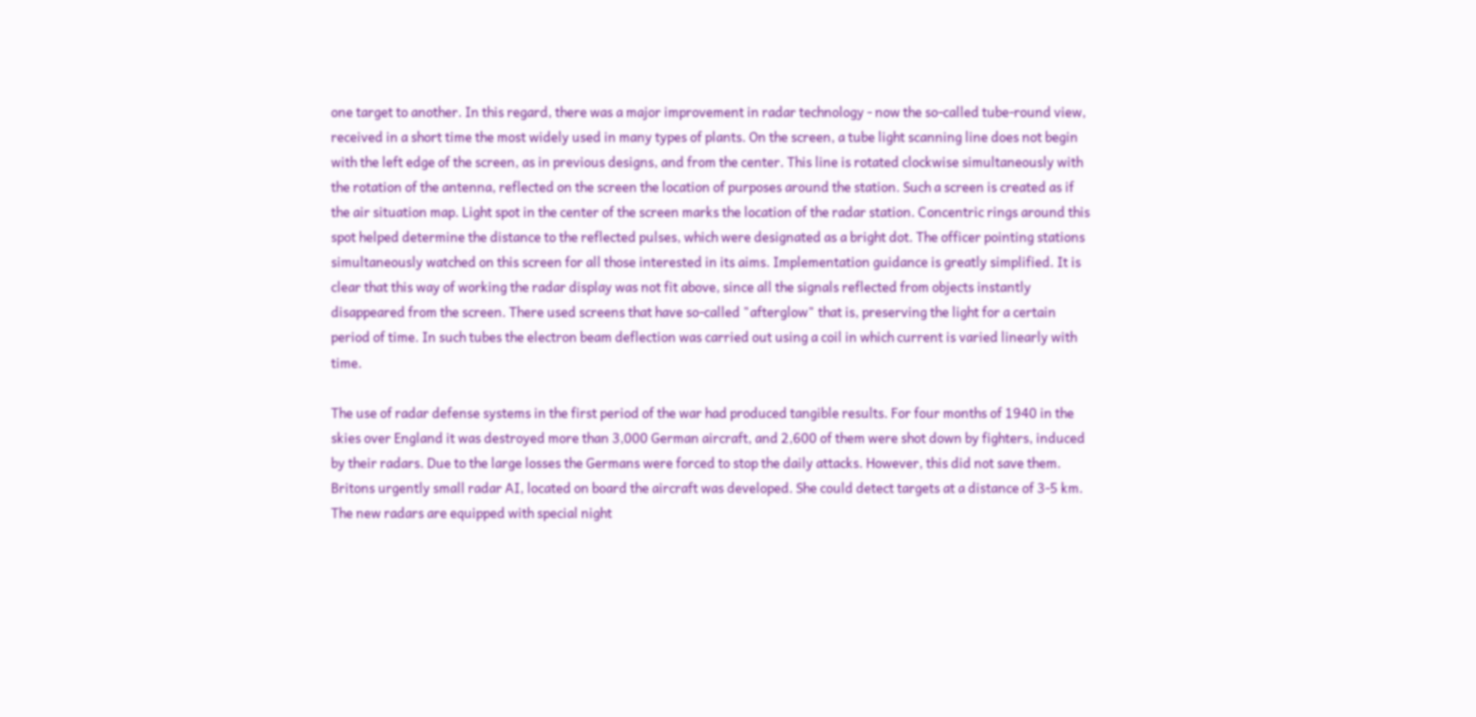one target to another. In this regard, there was a major improvement in radar technology - now the so-called tube-round view, received in a short time the most widely used in many types of plants. On the screen, a tube light scanning line does not begin with the left edge of the screen, as in previous designs, and from the center. This line is rotated clockwise simultaneously with the rotation of the antenna, reflected on the screen the location of purposes around the station. Such a screen is created as if the air situation map. Light spot in the center of the screen marks the location of the radar station. Concentric rings around this spot helped determine the distance to the reflected pulses, which were designated as a bright dot. The officer pointing stations simultaneously watched on this screen for all those interested in its aims. Implementation guidance is greatly simplified. It is clear that this way of working the radar display was not fit above, since all the signals reflected from objects instantly disappeared from the screen. There used screens that have so-called "afterglow" that is, preserving the light for a certain period of time. In such tubes the electron beam deflection was carried out using a coil in which current is varied linearly with time.

The use of radar defense systems in the first period of the war had produced tangible results. For four months of 1940 in the skies over England it was destroyed more than 3,000 German aircraft, and 2,600 of them were shot down by fighters, induced by their radars. Due to the large losses the Germans were forced to stop the daily attacks. However, this did not save them. Britons urgently small radar AI, located on board the aircraft was developed. She could detect targets at a distance of 3-5 km. The new radars are equipped with special night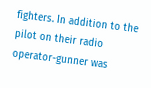fighters. In addition to the pilot on their radio operator-gunner was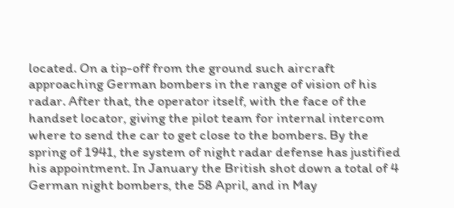located. On a tip-off from the ground such aircraft approaching German bombers in the range of vision of his radar. After that, the operator itself, with the face of the handset locator, giving the pilot team for internal intercom where to send the car to get close to the bombers. By the spring of 1941, the system of night radar defense has justified his appointment. In January the British shot down a total of 4 German night bombers, the 58 April, and in May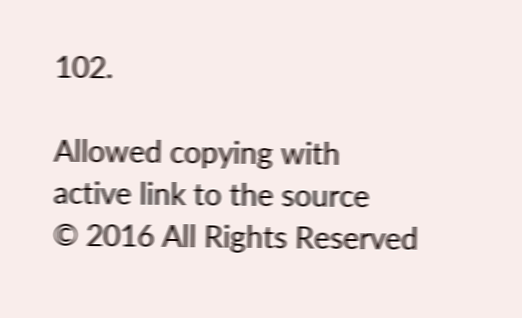102.

Allowed copying with active link to the source
© 2016 All Rights Reserved